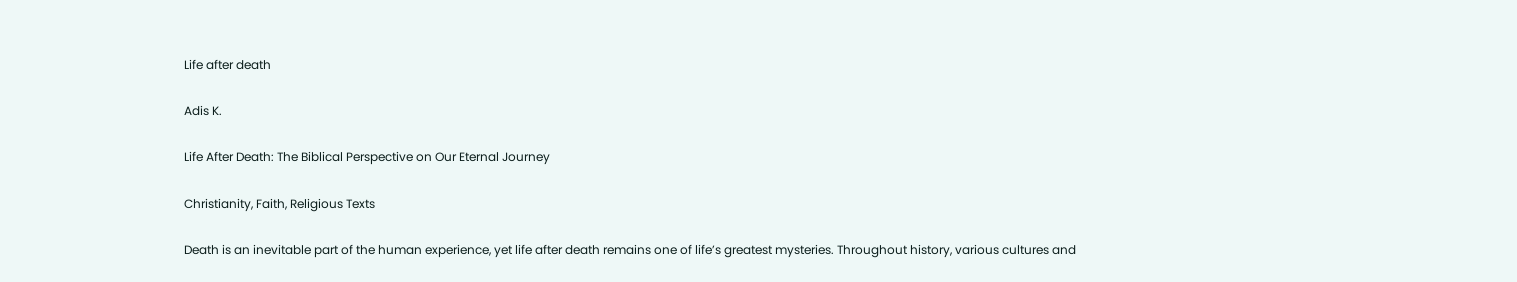Life after death

Adis K.

Life After Death: The Biblical Perspective on Our Eternal Journey

Christianity, Faith, Religious Texts

Death is an inevitable part of the human experience, yet life after death remains one of life’s greatest mysteries. Throughout history, various cultures and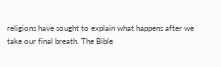religions have sought to explain what happens after we take our final breath. The Bible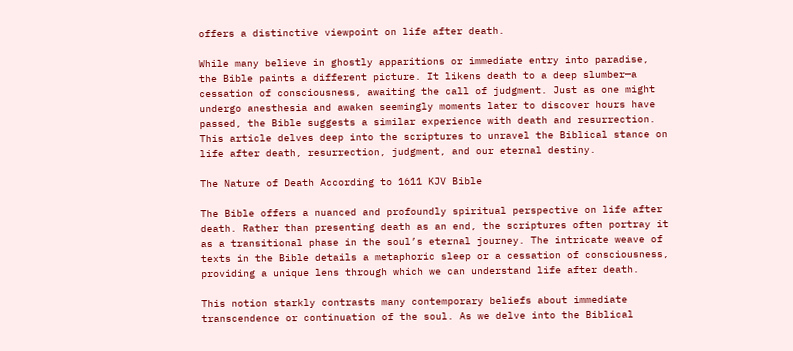offers a distinctive viewpoint on life after death.

While many believe in ghostly apparitions or immediate entry into paradise, the Bible paints a different picture. It likens death to a deep slumber—a cessation of consciousness, awaiting the call of judgment. Just as one might undergo anesthesia and awaken seemingly moments later to discover hours have passed, the Bible suggests a similar experience with death and resurrection. This article delves deep into the scriptures to unravel the Biblical stance on life after death, resurrection, judgment, and our eternal destiny.

The Nature of Death According to 1611 KJV Bible

The Bible offers a nuanced and profoundly spiritual perspective on life after death. Rather than presenting death as an end, the scriptures often portray it as a transitional phase in the soul’s eternal journey. The intricate weave of texts in the Bible details a metaphoric sleep or a cessation of consciousness, providing a unique lens through which we can understand life after death.

This notion starkly contrasts many contemporary beliefs about immediate transcendence or continuation of the soul. As we delve into the Biblical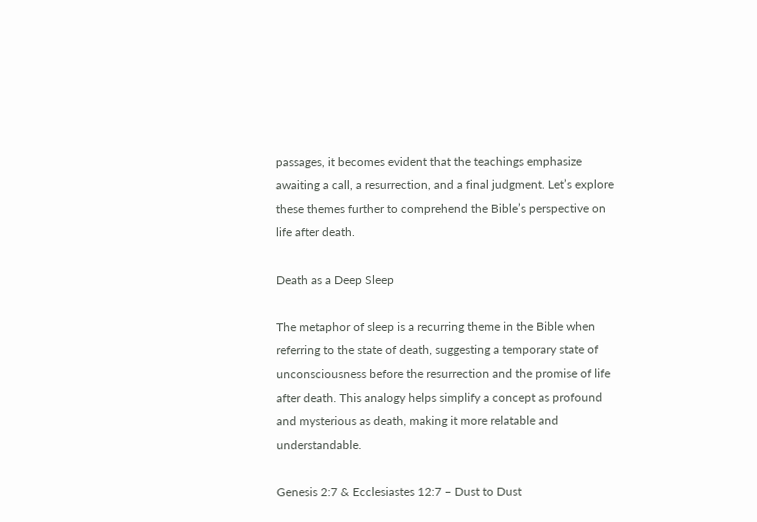passages, it becomes evident that the teachings emphasize awaiting a call, a resurrection, and a final judgment. Let’s explore these themes further to comprehend the Bible’s perspective on life after death.

Death as a Deep Sleep

The metaphor of sleep is a recurring theme in the Bible when referring to the state of death, suggesting a temporary state of unconsciousness before the resurrection and the promise of life after death. This analogy helps simplify a concept as profound and mysterious as death, making it more relatable and understandable.

Genesis 2:7 & Ecclesiastes 12:7 – Dust to Dust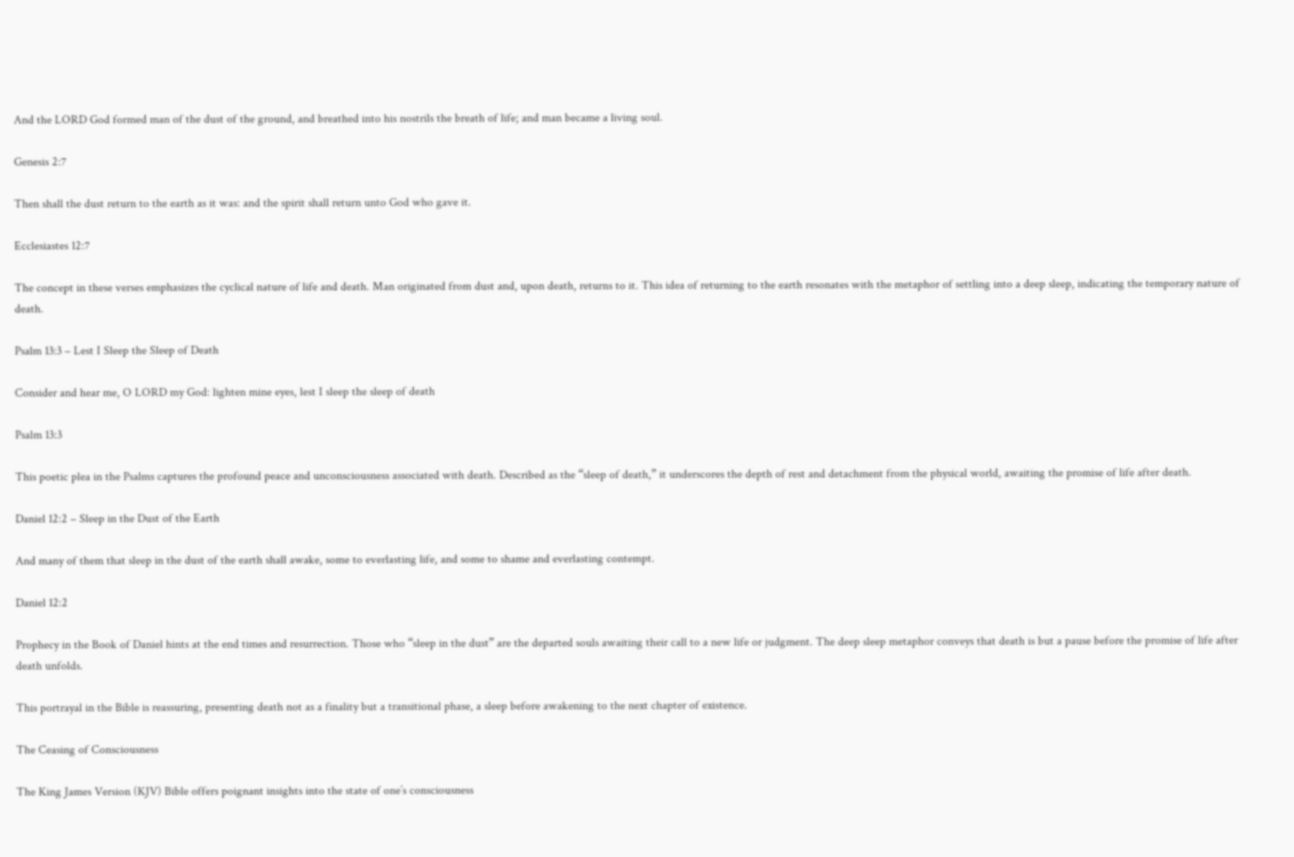And the LORD God formed man of the dust of the ground, and breathed into his nostrils the breath of life; and man became a living soul.

Genesis 2:7

Then shall the dust return to the earth as it was: and the spirit shall return unto God who gave it.

Ecclesiastes 12:7

The concept in these verses emphasizes the cyclical nature of life and death. Man originated from dust and, upon death, returns to it. This idea of returning to the earth resonates with the metaphor of settling into a deep sleep, indicating the temporary nature of death.

Psalm 13:3 – Lest I Sleep the Sleep of Death

Consider and hear me, O LORD my God: lighten mine eyes, lest I sleep the sleep of death

Psalm 13:3

This poetic plea in the Psalms captures the profound peace and unconsciousness associated with death. Described as the “sleep of death,” it underscores the depth of rest and detachment from the physical world, awaiting the promise of life after death.

Daniel 12:2 – Sleep in the Dust of the Earth

And many of them that sleep in the dust of the earth shall awake, some to everlasting life, and some to shame and everlasting contempt.

Daniel 12:2

Prophecy in the Book of Daniel hints at the end times and resurrection. Those who “sleep in the dust” are the departed souls awaiting their call to a new life or judgment. The deep sleep metaphor conveys that death is but a pause before the promise of life after death unfolds.

This portrayal in the Bible is reassuring, presenting death not as a finality but a transitional phase, a sleep before awakening to the next chapter of existence.

The Ceasing of Consciousness

The King James Version (KJV) Bible offers poignant insights into the state of one’s consciousness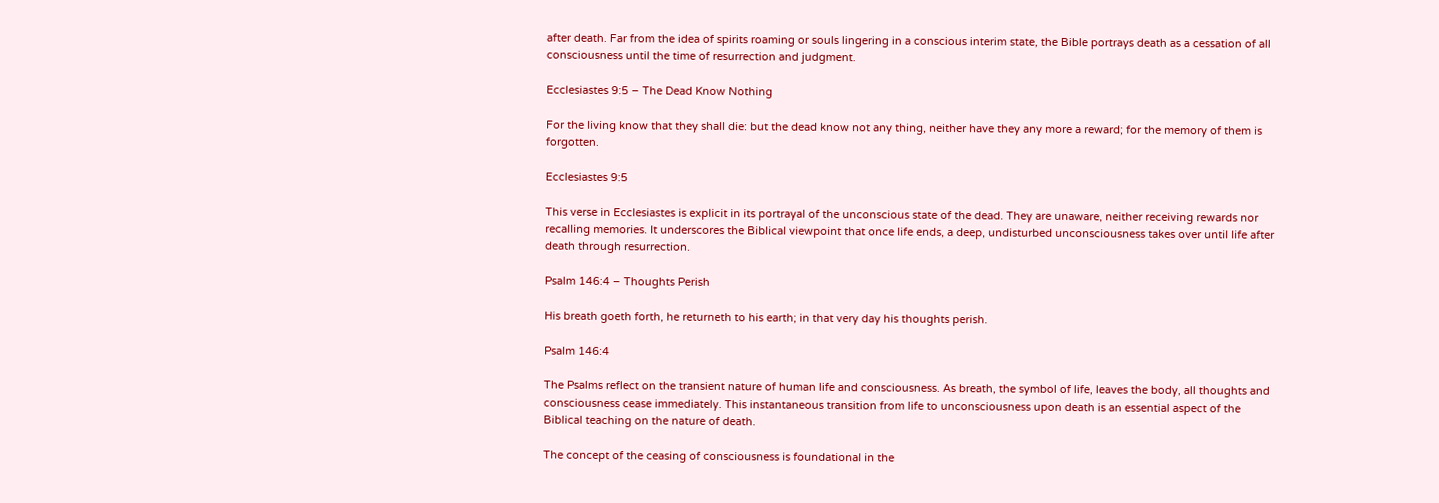after death. Far from the idea of spirits roaming or souls lingering in a conscious interim state, the Bible portrays death as a cessation of all consciousness until the time of resurrection and judgment.

Ecclesiastes 9:5 – The Dead Know Nothing

For the living know that they shall die: but the dead know not any thing, neither have they any more a reward; for the memory of them is forgotten.

Ecclesiastes 9:5

This verse in Ecclesiastes is explicit in its portrayal of the unconscious state of the dead. They are unaware, neither receiving rewards nor recalling memories. It underscores the Biblical viewpoint that once life ends, a deep, undisturbed unconsciousness takes over until life after death through resurrection.

Psalm 146:4 – Thoughts Perish

His breath goeth forth, he returneth to his earth; in that very day his thoughts perish.

Psalm 146:4

The Psalms reflect on the transient nature of human life and consciousness. As breath, the symbol of life, leaves the body, all thoughts and consciousness cease immediately. This instantaneous transition from life to unconsciousness upon death is an essential aspect of the Biblical teaching on the nature of death.

The concept of the ceasing of consciousness is foundational in the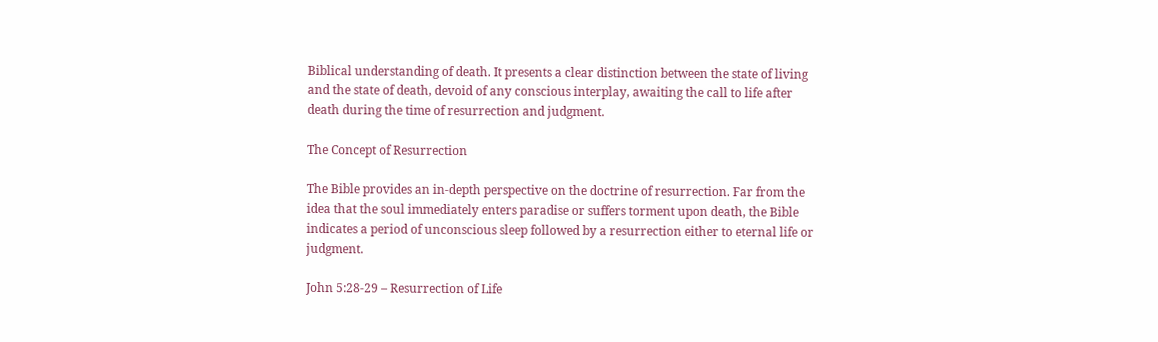Biblical understanding of death. It presents a clear distinction between the state of living and the state of death, devoid of any conscious interplay, awaiting the call to life after death during the time of resurrection and judgment.

The Concept of Resurrection

The Bible provides an in-depth perspective on the doctrine of resurrection. Far from the idea that the soul immediately enters paradise or suffers torment upon death, the Bible indicates a period of unconscious sleep followed by a resurrection either to eternal life or judgment.

John 5:28-29 – Resurrection of Life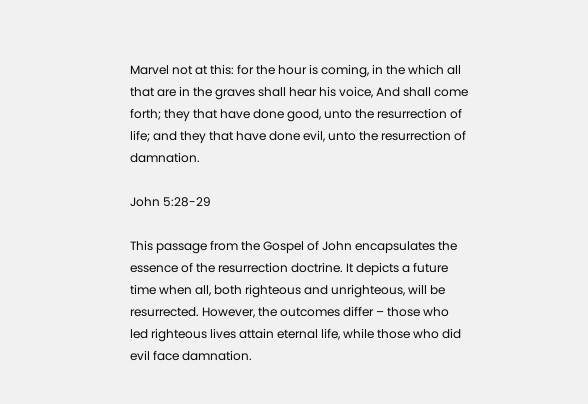Marvel not at this: for the hour is coming, in the which all that are in the graves shall hear his voice, And shall come forth; they that have done good, unto the resurrection of life; and they that have done evil, unto the resurrection of damnation.

John 5:28-29

This passage from the Gospel of John encapsulates the essence of the resurrection doctrine. It depicts a future time when all, both righteous and unrighteous, will be resurrected. However, the outcomes differ – those who led righteous lives attain eternal life, while those who did evil face damnation.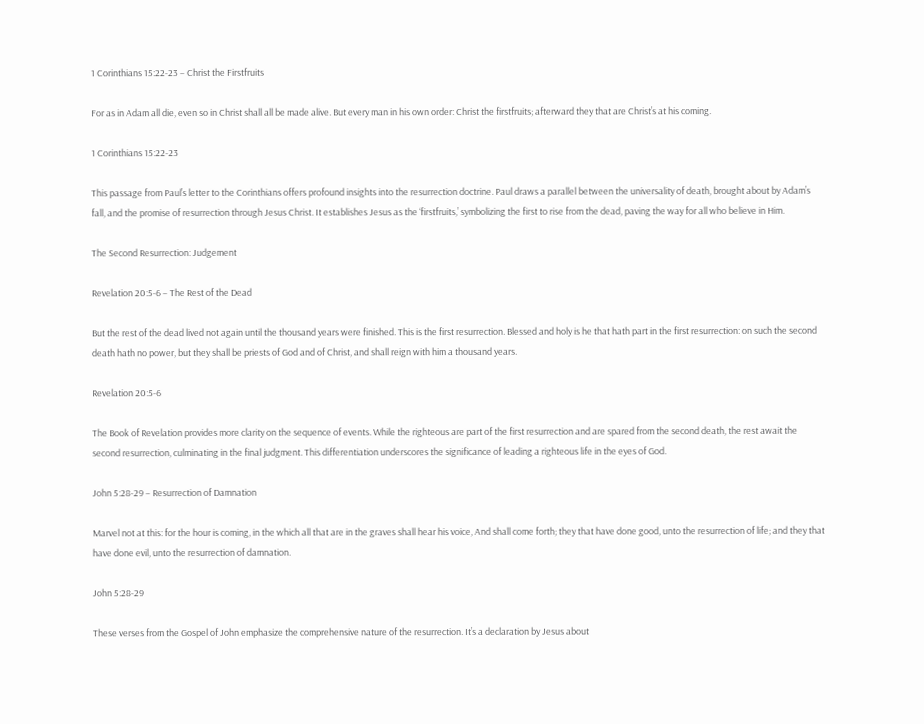1 Corinthians 15:22-23 – Christ the Firstfruits

For as in Adam all die, even so in Christ shall all be made alive. But every man in his own order: Christ the firstfruits; afterward they that are Christ’s at his coming.

1 Corinthians 15:22-23

This passage from Paul’s letter to the Corinthians offers profound insights into the resurrection doctrine. Paul draws a parallel between the universality of death, brought about by Adam’s fall, and the promise of resurrection through Jesus Christ. It establishes Jesus as the ‘firstfruits,’ symbolizing the first to rise from the dead, paving the way for all who believe in Him.

The Second Resurrection: Judgement

Revelation 20:5-6 – The Rest of the Dead

But the rest of the dead lived not again until the thousand years were finished. This is the first resurrection. Blessed and holy is he that hath part in the first resurrection: on such the second death hath no power, but they shall be priests of God and of Christ, and shall reign with him a thousand years.

Revelation 20:5-6

The Book of Revelation provides more clarity on the sequence of events. While the righteous are part of the first resurrection and are spared from the second death, the rest await the second resurrection, culminating in the final judgment. This differentiation underscores the significance of leading a righteous life in the eyes of God.

John 5:28-29 – Resurrection of Damnation

Marvel not at this: for the hour is coming, in the which all that are in the graves shall hear his voice, And shall come forth; they that have done good, unto the resurrection of life; and they that have done evil, unto the resurrection of damnation.

John 5:28-29

These verses from the Gospel of John emphasize the comprehensive nature of the resurrection. It’s a declaration by Jesus about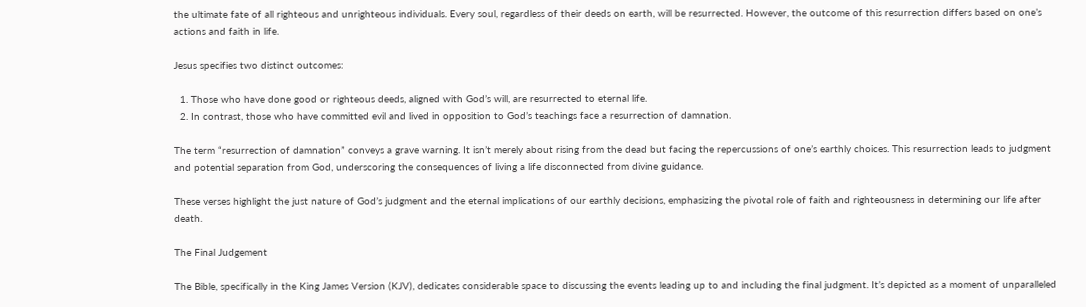the ultimate fate of all righteous and unrighteous individuals. Every soul, regardless of their deeds on earth, will be resurrected. However, the outcome of this resurrection differs based on one’s actions and faith in life.

Jesus specifies two distinct outcomes:

  1. Those who have done good or righteous deeds, aligned with God’s will, are resurrected to eternal life.
  2. In contrast, those who have committed evil and lived in opposition to God’s teachings face a resurrection of damnation.

The term “resurrection of damnation” conveys a grave warning. It isn’t merely about rising from the dead but facing the repercussions of one’s earthly choices. This resurrection leads to judgment and potential separation from God, underscoring the consequences of living a life disconnected from divine guidance.

These verses highlight the just nature of God’s judgment and the eternal implications of our earthly decisions, emphasizing the pivotal role of faith and righteousness in determining our life after death.

The Final Judgement

The Bible, specifically in the King James Version (KJV), dedicates considerable space to discussing the events leading up to and including the final judgment. It’s depicted as a moment of unparalleled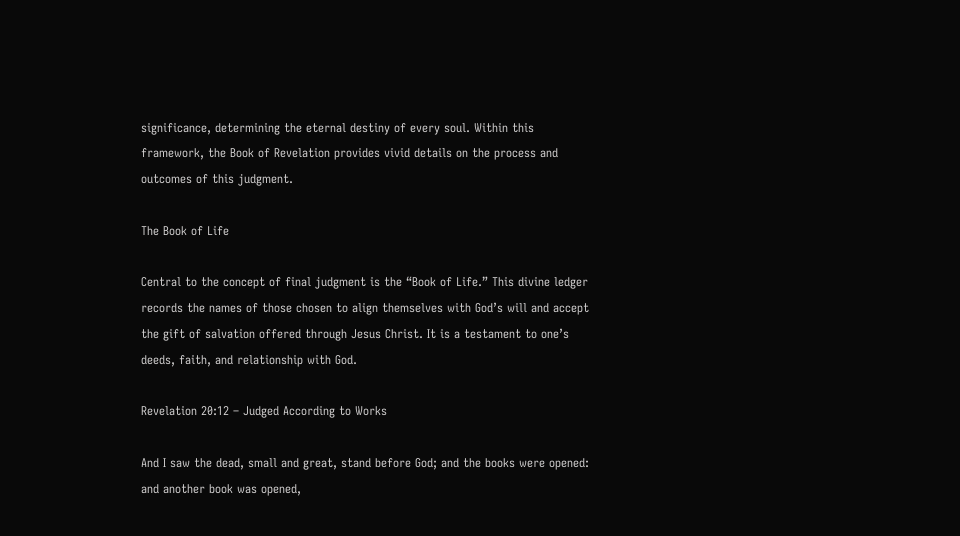significance, determining the eternal destiny of every soul. Within this framework, the Book of Revelation provides vivid details on the process and outcomes of this judgment.

The Book of Life

Central to the concept of final judgment is the “Book of Life.” This divine ledger records the names of those chosen to align themselves with God’s will and accept the gift of salvation offered through Jesus Christ. It is a testament to one’s deeds, faith, and relationship with God.

Revelation 20:12 – Judged According to Works

And I saw the dead, small and great, stand before God; and the books were opened: and another book was opened,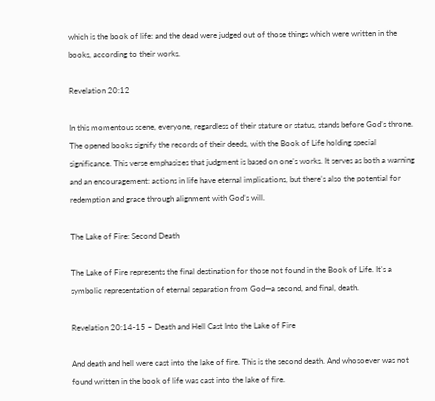which is the book of life: and the dead were judged out of those things which were written in the books, according to their works.

Revelation 20:12

In this momentous scene, everyone, regardless of their stature or status, stands before God’s throne. The opened books signify the records of their deeds, with the Book of Life holding special significance. This verse emphasizes that judgment is based on one’s works. It serves as both a warning and an encouragement: actions in life have eternal implications, but there’s also the potential for redemption and grace through alignment with God’s will.

The Lake of Fire: Second Death

The Lake of Fire represents the final destination for those not found in the Book of Life. It’s a symbolic representation of eternal separation from God—a second, and final, death.

Revelation 20:14-15 – Death and Hell Cast Into the Lake of Fire

And death and hell were cast into the lake of fire. This is the second death. And whosoever was not found written in the book of life was cast into the lake of fire.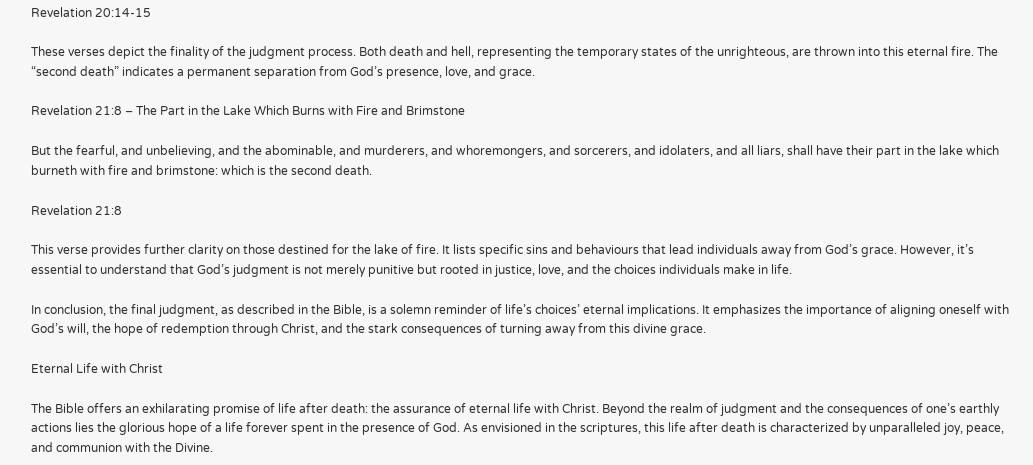Revelation 20:14-15

These verses depict the finality of the judgment process. Both death and hell, representing the temporary states of the unrighteous, are thrown into this eternal fire. The “second death” indicates a permanent separation from God’s presence, love, and grace.

Revelation 21:8 – The Part in the Lake Which Burns with Fire and Brimstone

But the fearful, and unbelieving, and the abominable, and murderers, and whoremongers, and sorcerers, and idolaters, and all liars, shall have their part in the lake which burneth with fire and brimstone: which is the second death.

Revelation 21:8

This verse provides further clarity on those destined for the lake of fire. It lists specific sins and behaviours that lead individuals away from God’s grace. However, it’s essential to understand that God’s judgment is not merely punitive but rooted in justice, love, and the choices individuals make in life.

In conclusion, the final judgment, as described in the Bible, is a solemn reminder of life’s choices’ eternal implications. It emphasizes the importance of aligning oneself with God’s will, the hope of redemption through Christ, and the stark consequences of turning away from this divine grace.

Eternal Life with Christ

The Bible offers an exhilarating promise of life after death: the assurance of eternal life with Christ. Beyond the realm of judgment and the consequences of one’s earthly actions lies the glorious hope of a life forever spent in the presence of God. As envisioned in the scriptures, this life after death is characterized by unparalleled joy, peace, and communion with the Divine.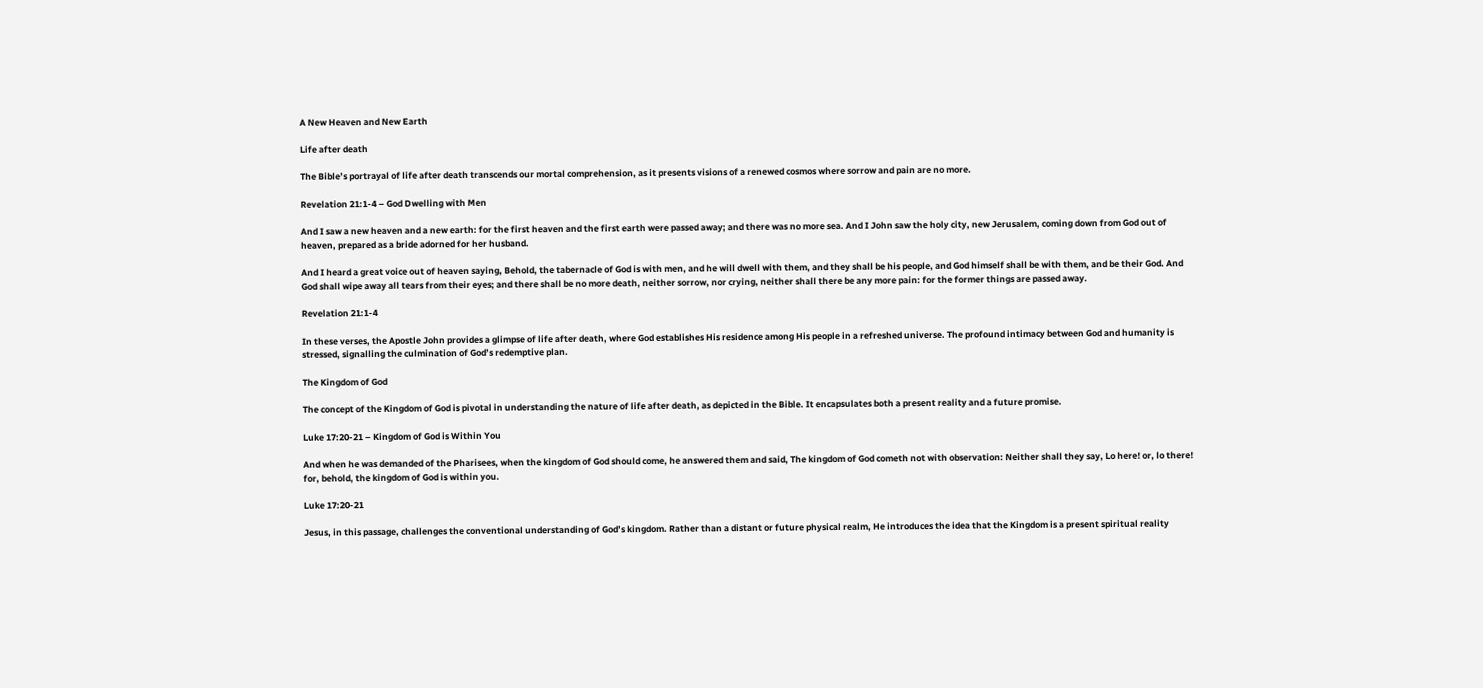A New Heaven and New Earth

Life after death

The Bible’s portrayal of life after death transcends our mortal comprehension, as it presents visions of a renewed cosmos where sorrow and pain are no more.

Revelation 21:1-4 – God Dwelling with Men

And I saw a new heaven and a new earth: for the first heaven and the first earth were passed away; and there was no more sea. And I John saw the holy city, new Jerusalem, coming down from God out of heaven, prepared as a bride adorned for her husband.

And I heard a great voice out of heaven saying, Behold, the tabernacle of God is with men, and he will dwell with them, and they shall be his people, and God himself shall be with them, and be their God. And God shall wipe away all tears from their eyes; and there shall be no more death, neither sorrow, nor crying, neither shall there be any more pain: for the former things are passed away.

Revelation 21:1-4

In these verses, the Apostle John provides a glimpse of life after death, where God establishes His residence among His people in a refreshed universe. The profound intimacy between God and humanity is stressed, signalling the culmination of God’s redemptive plan.

The Kingdom of God

The concept of the Kingdom of God is pivotal in understanding the nature of life after death, as depicted in the Bible. It encapsulates both a present reality and a future promise.

Luke 17:20-21 – Kingdom of God is Within You

And when he was demanded of the Pharisees, when the kingdom of God should come, he answered them and said, The kingdom of God cometh not with observation: Neither shall they say, Lo here! or, lo there! for, behold, the kingdom of God is within you.

Luke 17:20-21

Jesus, in this passage, challenges the conventional understanding of God’s kingdom. Rather than a distant or future physical realm, He introduces the idea that the Kingdom is a present spiritual reality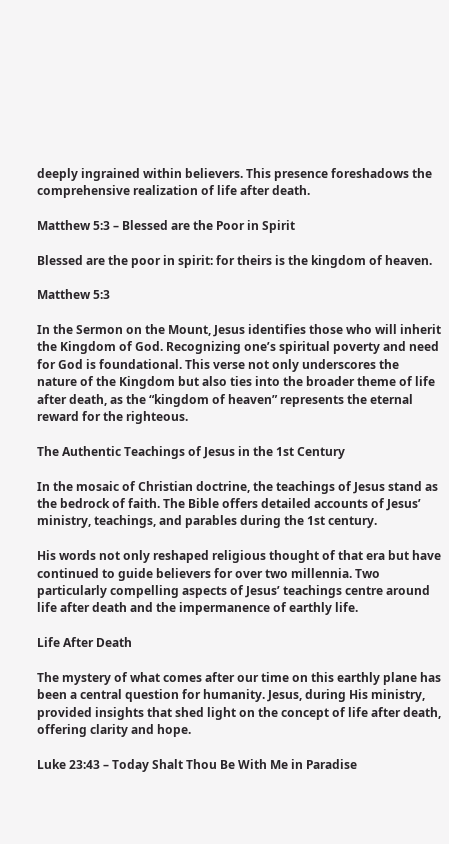deeply ingrained within believers. This presence foreshadows the comprehensive realization of life after death.

Matthew 5:3 – Blessed are the Poor in Spirit

Blessed are the poor in spirit: for theirs is the kingdom of heaven.

Matthew 5:3

In the Sermon on the Mount, Jesus identifies those who will inherit the Kingdom of God. Recognizing one’s spiritual poverty and need for God is foundational. This verse not only underscores the nature of the Kingdom but also ties into the broader theme of life after death, as the “kingdom of heaven” represents the eternal reward for the righteous.

The Authentic Teachings of Jesus in the 1st Century

In the mosaic of Christian doctrine, the teachings of Jesus stand as the bedrock of faith. The Bible offers detailed accounts of Jesus’ ministry, teachings, and parables during the 1st century.

His words not only reshaped religious thought of that era but have continued to guide believers for over two millennia. Two particularly compelling aspects of Jesus’ teachings centre around life after death and the impermanence of earthly life.

Life After Death

The mystery of what comes after our time on this earthly plane has been a central question for humanity. Jesus, during His ministry, provided insights that shed light on the concept of life after death, offering clarity and hope.

Luke 23:43 – Today Shalt Thou Be With Me in Paradise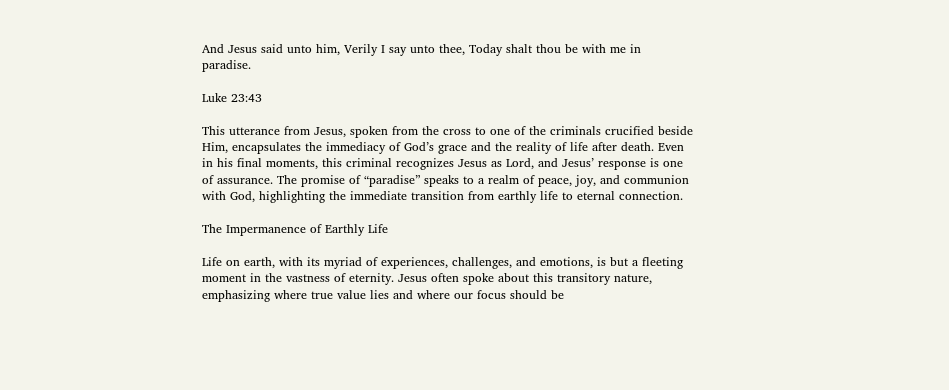And Jesus said unto him, Verily I say unto thee, Today shalt thou be with me in paradise.

Luke 23:43

This utterance from Jesus, spoken from the cross to one of the criminals crucified beside Him, encapsulates the immediacy of God’s grace and the reality of life after death. Even in his final moments, this criminal recognizes Jesus as Lord, and Jesus’ response is one of assurance. The promise of “paradise” speaks to a realm of peace, joy, and communion with God, highlighting the immediate transition from earthly life to eternal connection.

The Impermanence of Earthly Life

Life on earth, with its myriad of experiences, challenges, and emotions, is but a fleeting moment in the vastness of eternity. Jesus often spoke about this transitory nature, emphasizing where true value lies and where our focus should be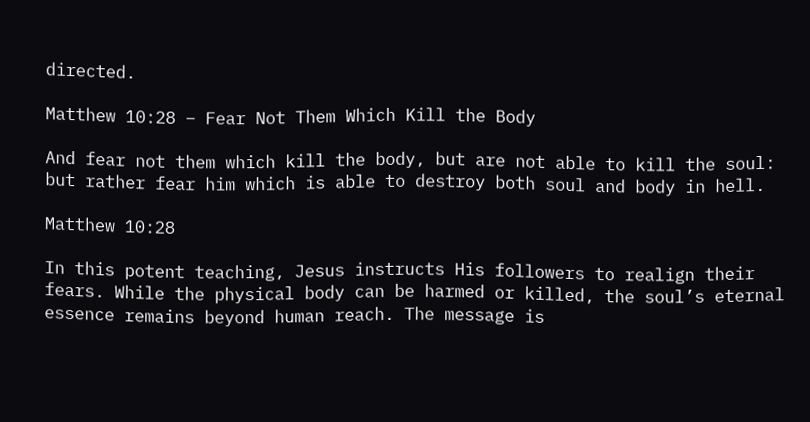directed.

Matthew 10:28 – Fear Not Them Which Kill the Body

And fear not them which kill the body, but are not able to kill the soul: but rather fear him which is able to destroy both soul and body in hell.

Matthew 10:28

In this potent teaching, Jesus instructs His followers to realign their fears. While the physical body can be harmed or killed, the soul’s eternal essence remains beyond human reach. The message is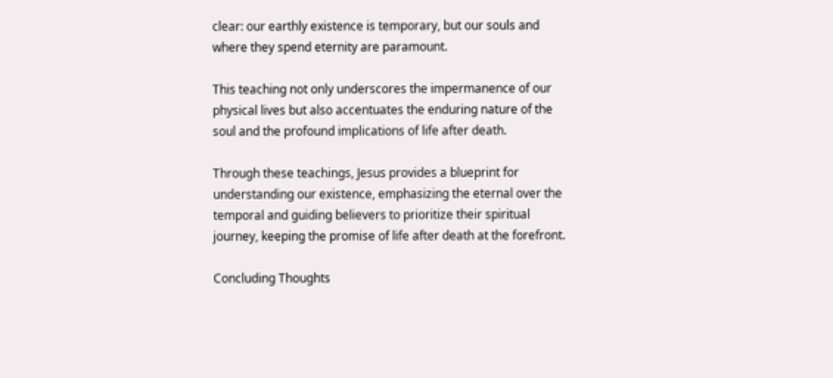clear: our earthly existence is temporary, but our souls and where they spend eternity are paramount.

This teaching not only underscores the impermanence of our physical lives but also accentuates the enduring nature of the soul and the profound implications of life after death.

Through these teachings, Jesus provides a blueprint for understanding our existence, emphasizing the eternal over the temporal and guiding believers to prioritize their spiritual journey, keeping the promise of life after death at the forefront.

Concluding Thoughts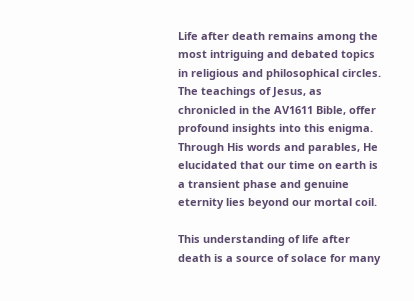Life after death remains among the most intriguing and debated topics in religious and philosophical circles. The teachings of Jesus, as chronicled in the AV1611 Bible, offer profound insights into this enigma. Through His words and parables, He elucidated that our time on earth is a transient phase and genuine eternity lies beyond our mortal coil.

This understanding of life after death is a source of solace for many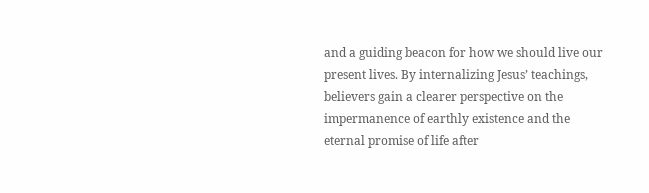and a guiding beacon for how we should live our present lives. By internalizing Jesus’ teachings, believers gain a clearer perspective on the impermanence of earthly existence and the eternal promise of life after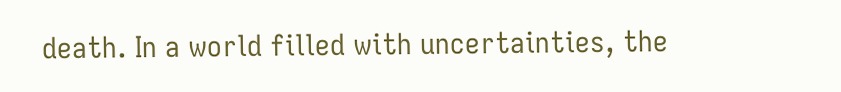death. In a world filled with uncertainties, the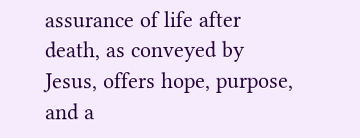assurance of life after death, as conveyed by Jesus, offers hope, purpose, and a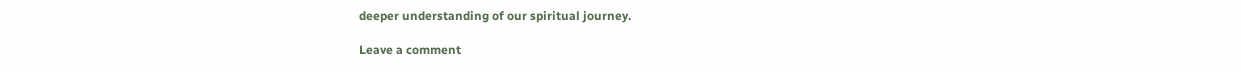deeper understanding of our spiritual journey.

Leave a comment